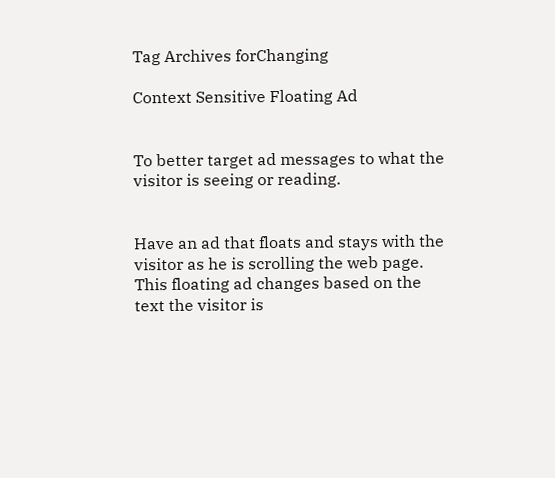Tag Archives forChanging

Context Sensitive Floating Ad


To better target ad messages to what the visitor is seeing or reading.


Have an ad that floats and stays with the visitor as he is scrolling the web page. This floating ad changes based on the text the visitor is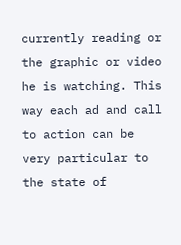currently reading or the graphic or video he is watching. This way each ad and call to action can be very particular to the state of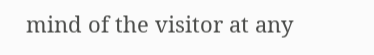mind of the visitor at any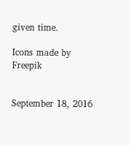given time.

Icons made by Freepik


September 18, 2016